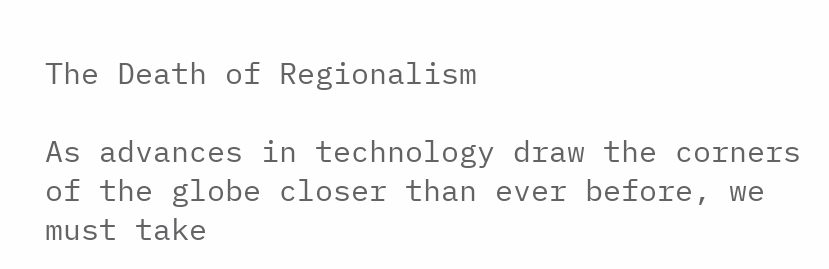The Death of Regionalism

As advances in technology draw the corners of the globe closer than ever before, we must take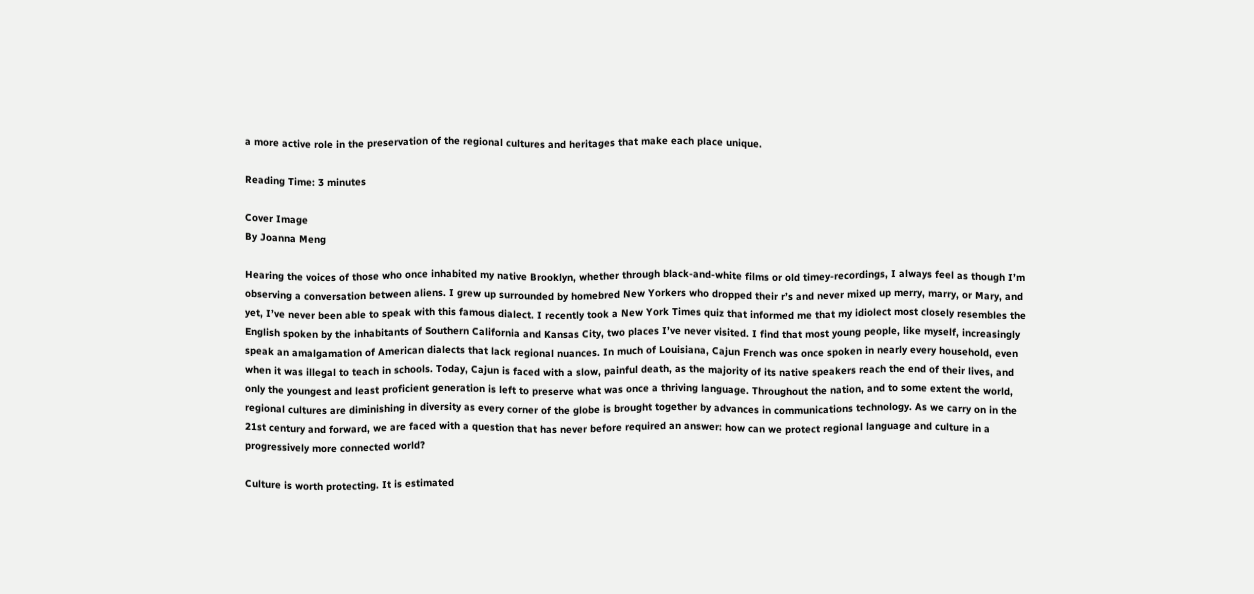a more active role in the preservation of the regional cultures and heritages that make each place unique.

Reading Time: 3 minutes

Cover Image
By Joanna Meng

Hearing the voices of those who once inhabited my native Brooklyn, whether through black-and-white films or old timey-recordings, I always feel as though I’m observing a conversation between aliens. I grew up surrounded by homebred New Yorkers who dropped their r’s and never mixed up merry, marry, or Mary, and yet, I’ve never been able to speak with this famous dialect. I recently took a New York Times quiz that informed me that my idiolect most closely resembles the English spoken by the inhabitants of Southern California and Kansas City, two places I’ve never visited. I find that most young people, like myself, increasingly speak an amalgamation of American dialects that lack regional nuances. In much of Louisiana, Cajun French was once spoken in nearly every household, even when it was illegal to teach in schools. Today, Cajun is faced with a slow, painful death, as the majority of its native speakers reach the end of their lives, and only the youngest and least proficient generation is left to preserve what was once a thriving language. Throughout the nation, and to some extent the world, regional cultures are diminishing in diversity as every corner of the globe is brought together by advances in communications technology. As we carry on in the 21st century and forward, we are faced with a question that has never before required an answer: how can we protect regional language and culture in a progressively more connected world?

Culture is worth protecting. It is estimated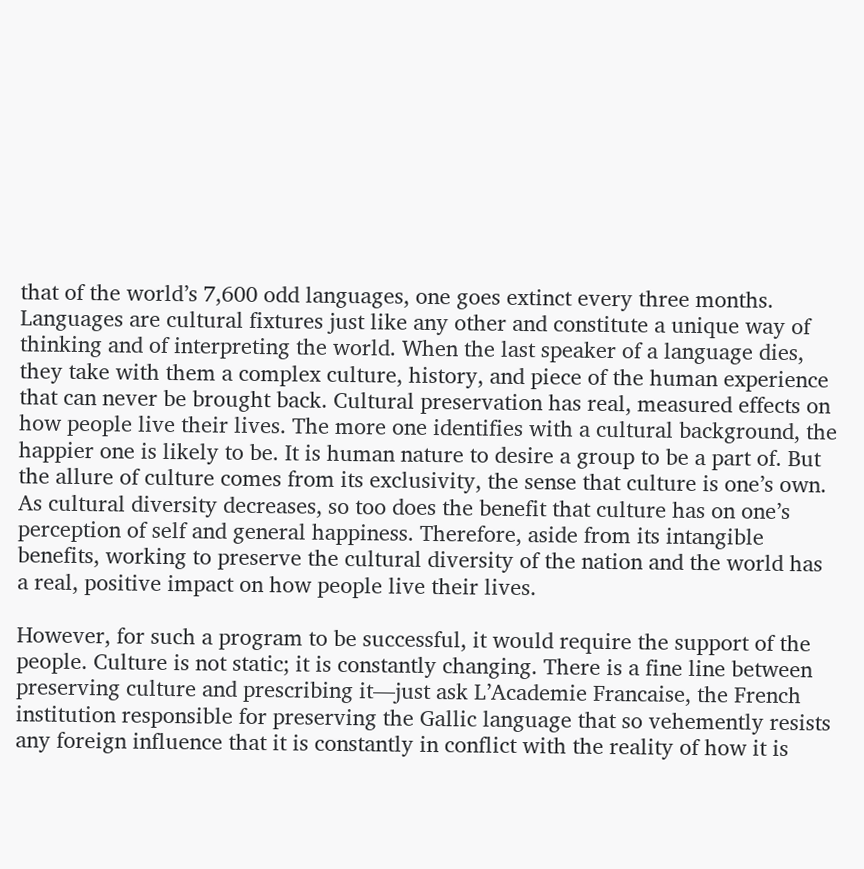that of the world’s 7,600 odd languages, one goes extinct every three months. Languages are cultural fixtures just like any other and constitute a unique way of thinking and of interpreting the world. When the last speaker of a language dies, they take with them a complex culture, history, and piece of the human experience that can never be brought back. Cultural preservation has real, measured effects on how people live their lives. The more one identifies with a cultural background, the happier one is likely to be. It is human nature to desire a group to be a part of. But the allure of culture comes from its exclusivity, the sense that culture is one’s own. As cultural diversity decreases, so too does the benefit that culture has on one’s perception of self and general happiness. Therefore, aside from its intangible benefits, working to preserve the cultural diversity of the nation and the world has a real, positive impact on how people live their lives.

However, for such a program to be successful, it would require the support of the people. Culture is not static; it is constantly changing. There is a fine line between preserving culture and prescribing it—just ask L’Academie Francaise, the French institution responsible for preserving the Gallic language that so vehemently resists any foreign influence that it is constantly in conflict with the reality of how it is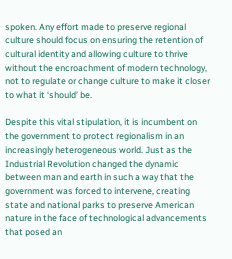spoken. Any effort made to preserve regional culture should focus on ensuring the retention of cultural identity and allowing culture to thrive without the encroachment of modern technology, not to regulate or change culture to make it closer to what it ‘should’ be.

Despite this vital stipulation, it is incumbent on the government to protect regionalism in an increasingly heterogeneous world. Just as the Industrial Revolution changed the dynamic between man and earth in such a way that the government was forced to intervene, creating state and national parks to preserve American nature in the face of technological advancements that posed an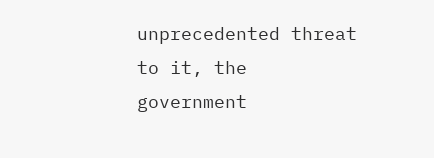unprecedented threat to it, the government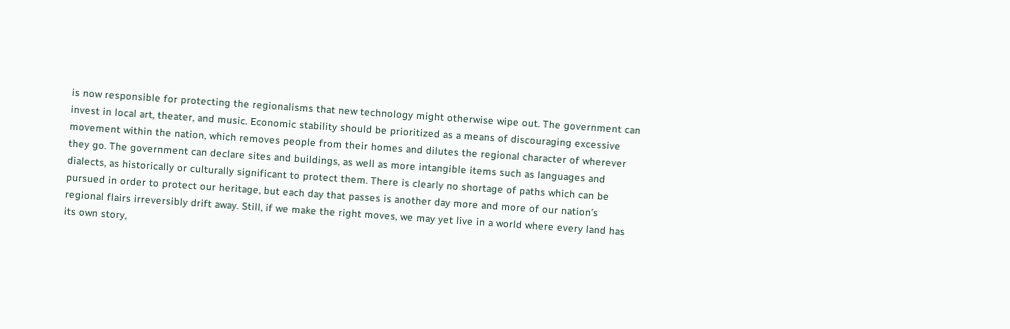is now responsible for protecting the regionalisms that new technology might otherwise wipe out. The government can invest in local art, theater, and music. Economic stability should be prioritized as a means of discouraging excessive movement within the nation, which removes people from their homes and dilutes the regional character of wherever they go. The government can declare sites and buildings, as well as more intangible items such as languages and dialects, as historically or culturally significant to protect them. There is clearly no shortage of paths which can be pursued in order to protect our heritage, but each day that passes is another day more and more of our nation’s regional flairs irreversibly drift away. Still, if we make the right moves, we may yet live in a world where every land has its own story,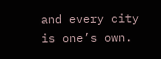and every city is one’s own.